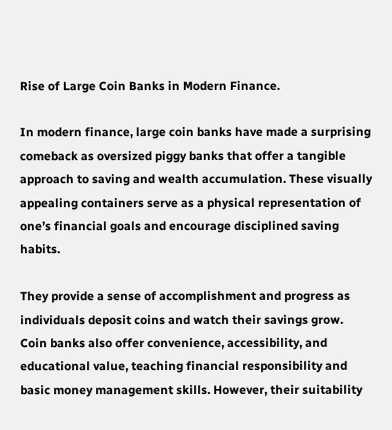Rise of Large Coin Banks in Modern Finance.

In modern finance, large coin banks have made a surprising comeback as oversized piggy banks that offer a tangible approach to saving and wealth accumulation. These visually appealing containers serve as a physical representation of one’s financial goals and encourage disciplined saving habits.

They provide a sense of accomplishment and progress as individuals deposit coins and watch their savings grow. Coin banks also offer convenience, accessibility, and educational value, teaching financial responsibility and basic money management skills. However, their suitability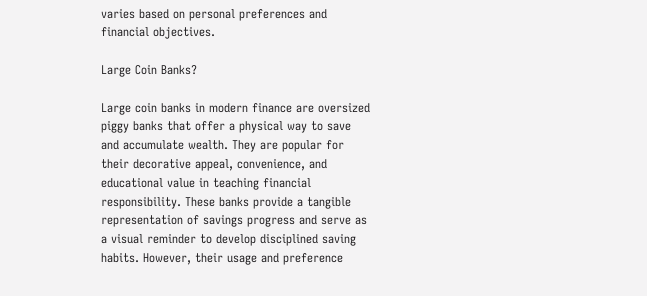varies based on personal preferences and financial objectives.

Large Coin Banks?

Large coin banks in modern finance are oversized piggy banks that offer a physical way to save and accumulate wealth. They are popular for their decorative appeal, convenience, and educational value in teaching financial responsibility. These banks provide a tangible representation of savings progress and serve as a visual reminder to develop disciplined saving habits. However, their usage and preference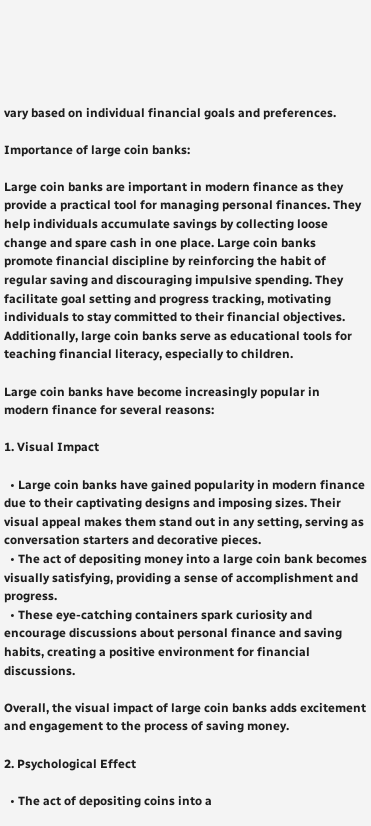vary based on individual financial goals and preferences.

Importance of large coin banks:

Large coin banks are important in modern finance as they provide a practical tool for managing personal finances. They help individuals accumulate savings by collecting loose change and spare cash in one place. Large coin banks promote financial discipline by reinforcing the habit of regular saving and discouraging impulsive spending. They facilitate goal setting and progress tracking, motivating individuals to stay committed to their financial objectives. Additionally, large coin banks serve as educational tools for teaching financial literacy, especially to children.

Large coin banks have become increasingly popular in modern finance for several reasons:

1. Visual Impact

  • Large coin banks have gained popularity in modern finance due to their captivating designs and imposing sizes. Their visual appeal makes them stand out in any setting, serving as conversation starters and decorative pieces.
  • The act of depositing money into a large coin bank becomes visually satisfying, providing a sense of accomplishment and progress.
  • These eye-catching containers spark curiosity and encourage discussions about personal finance and saving habits, creating a positive environment for financial discussions.

Overall, the visual impact of large coin banks adds excitement and engagement to the process of saving money.

2. Psychological Effect

  • The act of depositing coins into a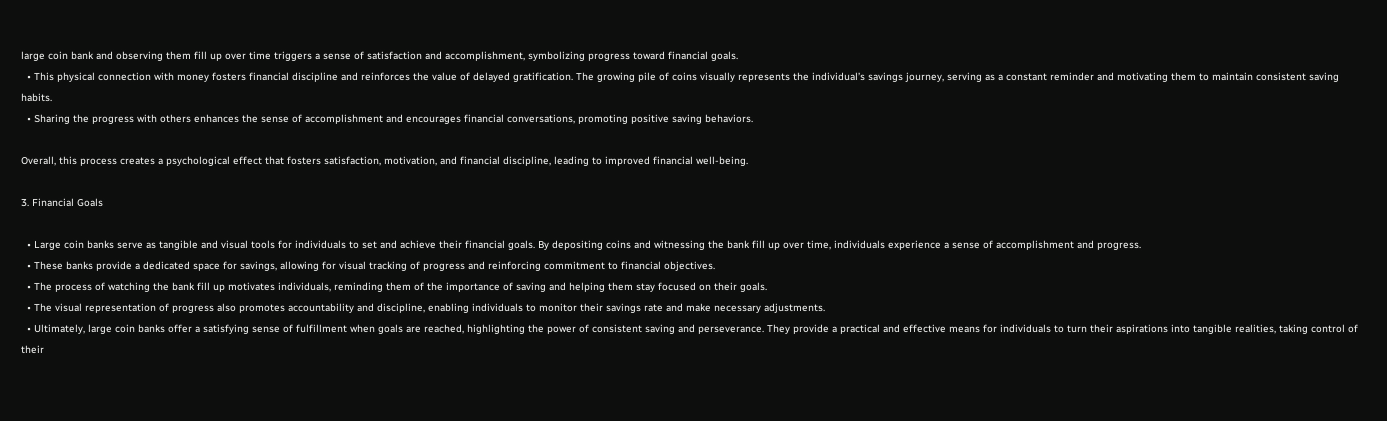large coin bank and observing them fill up over time triggers a sense of satisfaction and accomplishment, symbolizing progress toward financial goals.
  • This physical connection with money fosters financial discipline and reinforces the value of delayed gratification. The growing pile of coins visually represents the individual’s savings journey, serving as a constant reminder and motivating them to maintain consistent saving habits.
  • Sharing the progress with others enhances the sense of accomplishment and encourages financial conversations, promoting positive saving behaviors.

Overall, this process creates a psychological effect that fosters satisfaction, motivation, and financial discipline, leading to improved financial well-being.

3. Financial Goals

  • Large coin banks serve as tangible and visual tools for individuals to set and achieve their financial goals. By depositing coins and witnessing the bank fill up over time, individuals experience a sense of accomplishment and progress.
  • These banks provide a dedicated space for savings, allowing for visual tracking of progress and reinforcing commitment to financial objectives.
  • The process of watching the bank fill up motivates individuals, reminding them of the importance of saving and helping them stay focused on their goals.
  • The visual representation of progress also promotes accountability and discipline, enabling individuals to monitor their savings rate and make necessary adjustments.
  • Ultimately, large coin banks offer a satisfying sense of fulfillment when goals are reached, highlighting the power of consistent saving and perseverance. They provide a practical and effective means for individuals to turn their aspirations into tangible realities, taking control of their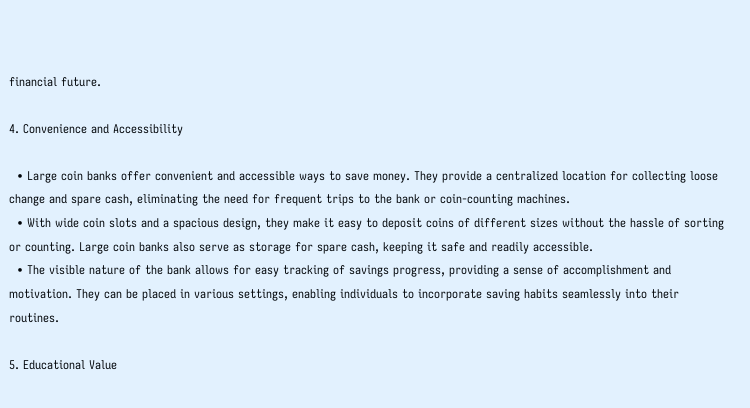financial future.

4. Convenience and Accessibility

  • Large coin banks offer convenient and accessible ways to save money. They provide a centralized location for collecting loose change and spare cash, eliminating the need for frequent trips to the bank or coin-counting machines.
  • With wide coin slots and a spacious design, they make it easy to deposit coins of different sizes without the hassle of sorting or counting. Large coin banks also serve as storage for spare cash, keeping it safe and readily accessible.
  • The visible nature of the bank allows for easy tracking of savings progress, providing a sense of accomplishment and motivation. They can be placed in various settings, enabling individuals to incorporate saving habits seamlessly into their routines.

5. Educational Value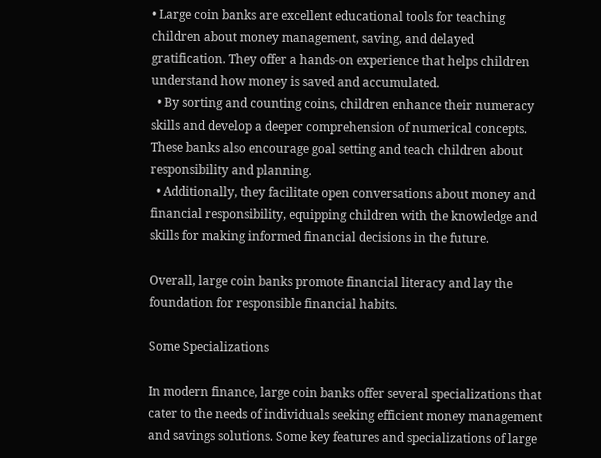• Large coin banks are excellent educational tools for teaching children about money management, saving, and delayed gratification. They offer a hands-on experience that helps children understand how money is saved and accumulated.
  • By sorting and counting coins, children enhance their numeracy skills and develop a deeper comprehension of numerical concepts. These banks also encourage goal setting and teach children about responsibility and planning.
  • Additionally, they facilitate open conversations about money and financial responsibility, equipping children with the knowledge and skills for making informed financial decisions in the future.

Overall, large coin banks promote financial literacy and lay the foundation for responsible financial habits.

Some Specializations

In modern finance, large coin banks offer several specializations that cater to the needs of individuals seeking efficient money management and savings solutions. Some key features and specializations of large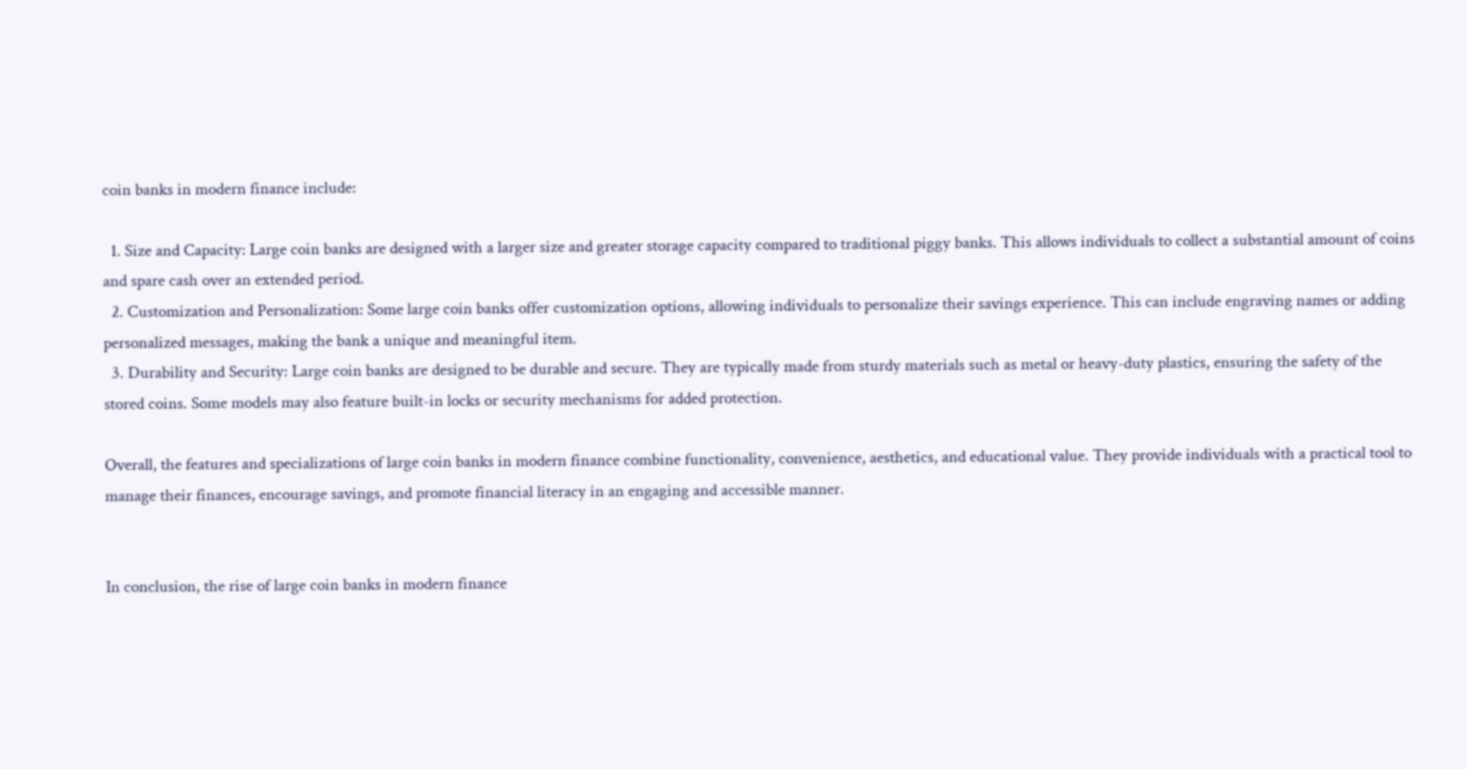coin banks in modern finance include:

  1. Size and Capacity: Large coin banks are designed with a larger size and greater storage capacity compared to traditional piggy banks. This allows individuals to collect a substantial amount of coins and spare cash over an extended period.
  2. Customization and Personalization: Some large coin banks offer customization options, allowing individuals to personalize their savings experience. This can include engraving names or adding personalized messages, making the bank a unique and meaningful item.
  3. Durability and Security: Large coin banks are designed to be durable and secure. They are typically made from sturdy materials such as metal or heavy-duty plastics, ensuring the safety of the stored coins. Some models may also feature built-in locks or security mechanisms for added protection.

Overall, the features and specializations of large coin banks in modern finance combine functionality, convenience, aesthetics, and educational value. They provide individuals with a practical tool to manage their finances, encourage savings, and promote financial literacy in an engaging and accessible manner.


In conclusion, the rise of large coin banks in modern finance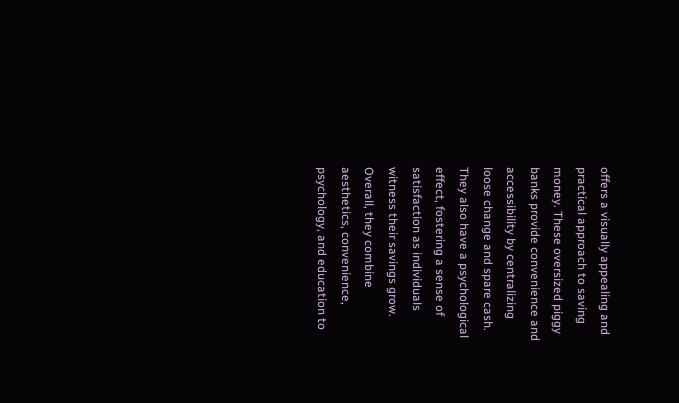offers a visually appealing and practical approach to saving money. These oversized piggy banks provide convenience and accessibility by centralizing loose change and spare cash. They also have a psychological effect, fostering a sense of satisfaction as individuals witness their savings grow. Overall, they combine aesthetics, convenience, psychology, and education to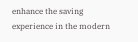enhance the saving experience in the modern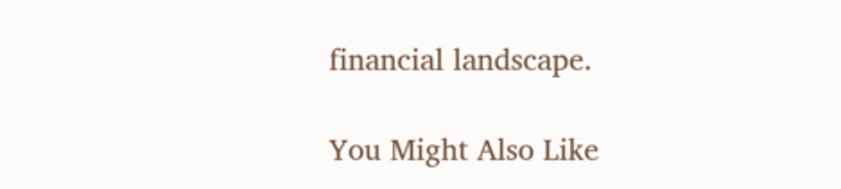financial landscape.

You Might Also Like